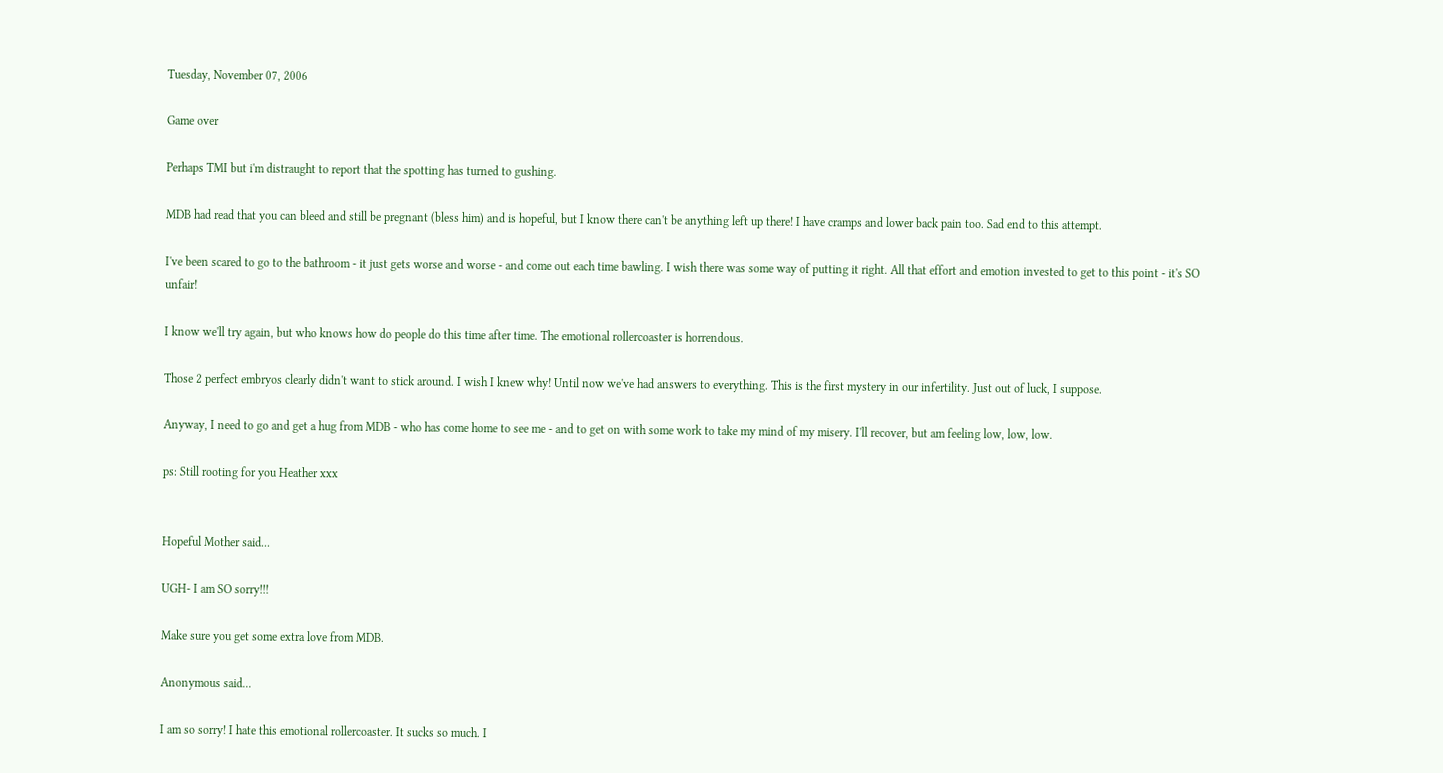Tuesday, November 07, 2006

Game over

Perhaps TMI but i'm distraught to report that the spotting has turned to gushing.

MDB had read that you can bleed and still be pregnant (bless him) and is hopeful, but I know there can't be anything left up there! I have cramps and lower back pain too. Sad end to this attempt.

I've been scared to go to the bathroom - it just gets worse and worse - and come out each time bawling. I wish there was some way of putting it right. All that effort and emotion invested to get to this point - it's SO unfair!

I know we'll try again, but who knows how do people do this time after time. The emotional rollercoaster is horrendous.

Those 2 perfect embryos clearly didn't want to stick around. I wish I knew why! Until now we've had answers to everything. This is the first mystery in our infertility. Just out of luck, I suppose.

Anyway, I need to go and get a hug from MDB - who has come home to see me - and to get on with some work to take my mind of my misery. I'll recover, but am feeling low, low, low.

ps: Still rooting for you Heather xxx


Hopeful Mother said...

UGH- I am SO sorry!!!

Make sure you get some extra love from MDB.

Anonymous said...

I am so sorry! I hate this emotional rollercoaster. It sucks so much. I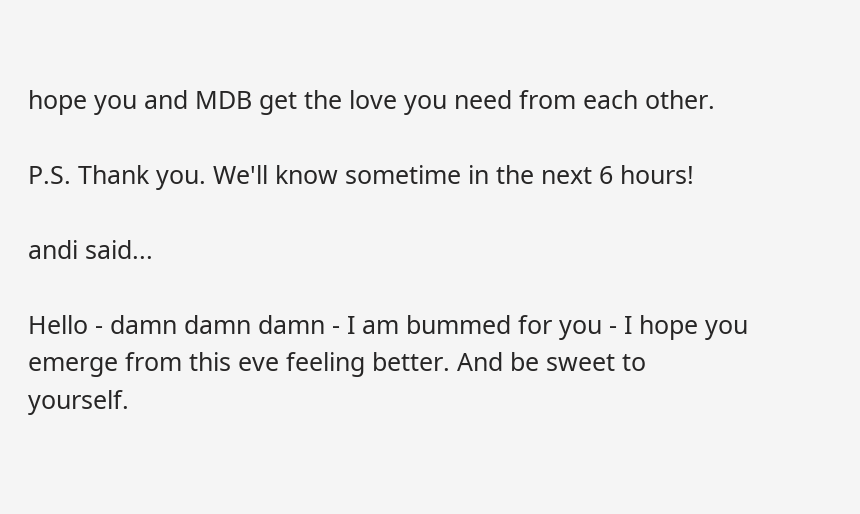hope you and MDB get the love you need from each other.

P.S. Thank you. We'll know sometime in the next 6 hours!

andi said...

Hello - damn damn damn - I am bummed for you - I hope you emerge from this eve feeling better. And be sweet to yourself.